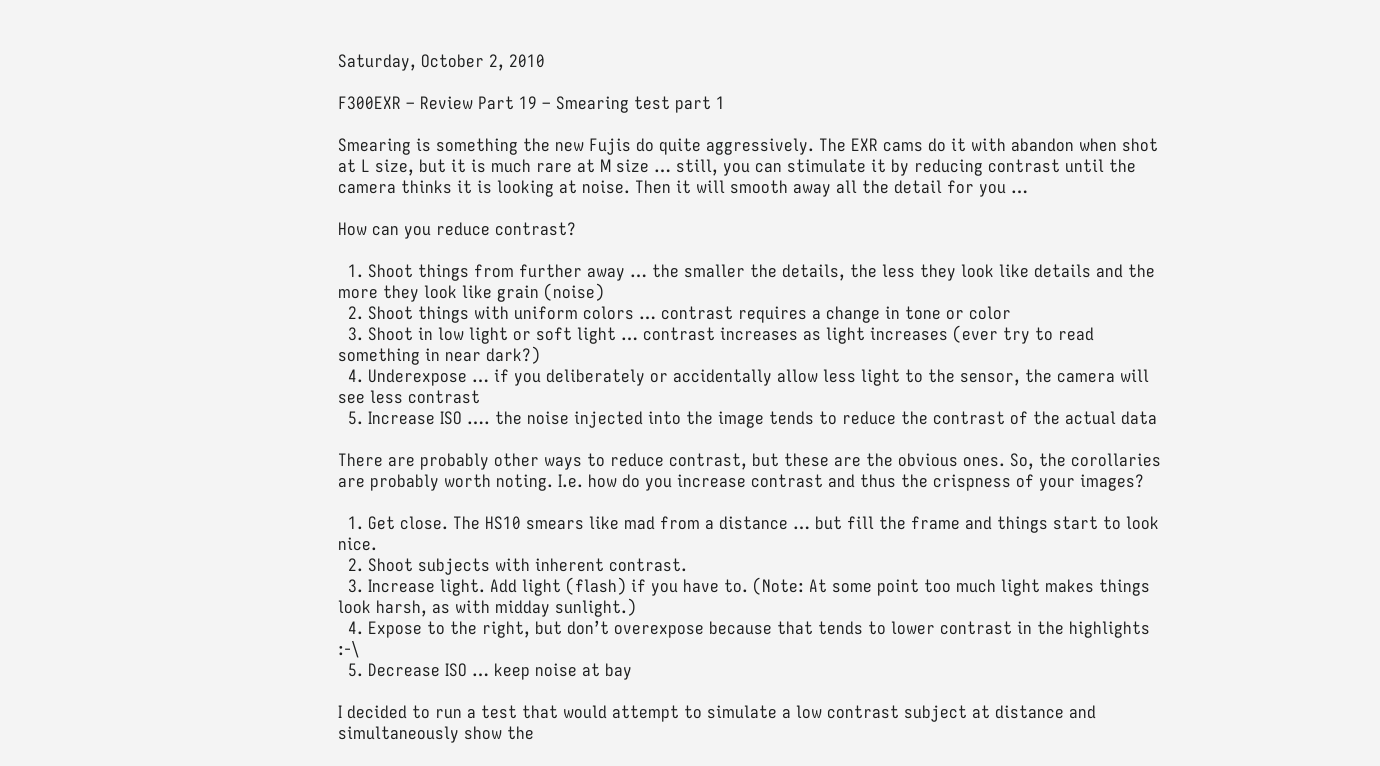Saturday, October 2, 2010

F300EXR – Review Part 19 – Smearing test part 1

Smearing is something the new Fujis do quite aggressively. The EXR cams do it with abandon when shot at L size, but it is much rare at M size … still, you can stimulate it by reducing contrast until the camera thinks it is looking at noise. Then it will smooth away all the detail for you …

How can you reduce contrast?

  1. Shoot things from further away … the smaller the details, the less they look like details and the more they look like grain (noise)
  2. Shoot things with uniform colors … contrast requires a change in tone or color
  3. Shoot in low light or soft light … contrast increases as light increases (ever try to read something in near dark?)
  4. Underexpose … if you deliberately or accidentally allow less light to the sensor, the camera will see less contrast
  5. Increase ISO …. the noise injected into the image tends to reduce the contrast of the actual data

There are probably other ways to reduce contrast, but these are the obvious ones. So, the corollaries are probably worth noting. I.e. how do you increase contrast and thus the crispness of your images?

  1. Get close. The HS10 smears like mad from a distance … but fill the frame and things start to look nice.
  2. Shoot subjects with inherent contrast.
  3. Increase light. Add light (flash) if you have to. (Note: At some point too much light makes things look harsh, as with midday sunlight.)
  4. Expose to the right, but don’t overexpose because that tends to lower contrast in the highlights :-\
  5. Decrease ISO … keep noise at bay

I decided to run a test that would attempt to simulate a low contrast subject at distance and simultaneously show the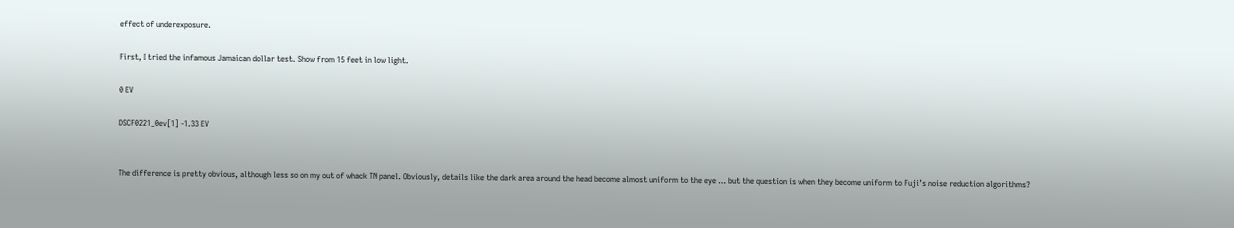effect of underexposure.

First, I tried the infamous Jamaican dollar test. Show from 15 feet in low light.

0 EV

DSCF0221_0ev[1] -1.33 EV


The difference is pretty obvious, although less so on my out of whack TN panel. Obviously, details like the dark area around the head become almost uniform to the eye … but the question is when they become uniform to Fuji’s noise reduction algorithms?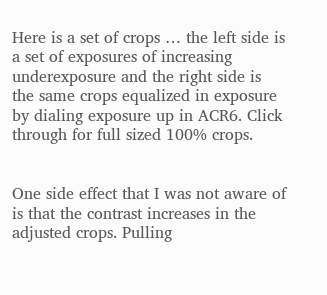Here is a set of crops … the left side is a set of exposures of increasing underexposure and the right side is the same crops equalized in exposure by dialing exposure up in ACR6. Click through for full sized 100% crops.


One side effect that I was not aware of is that the contrast increases in the adjusted crops. Pulling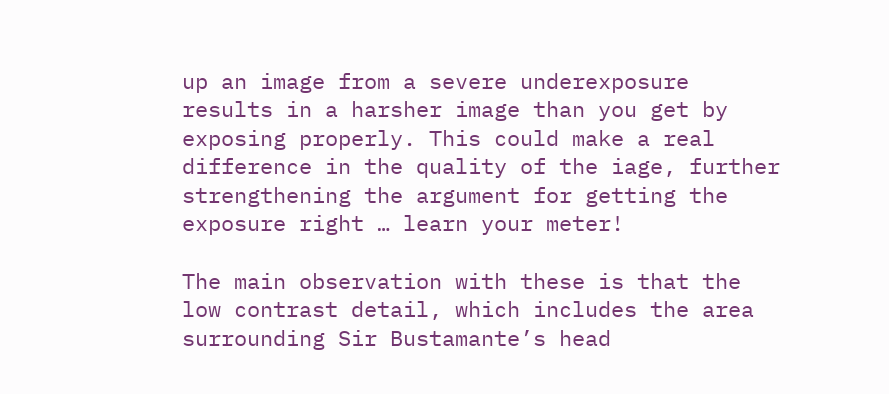up an image from a severe underexposure results in a harsher image than you get by exposing properly. This could make a real difference in the quality of the iage, further strengthening the argument for getting the exposure right … learn your meter!

The main observation with these is that the low contrast detail, which includes the area surrounding Sir Bustamante’s head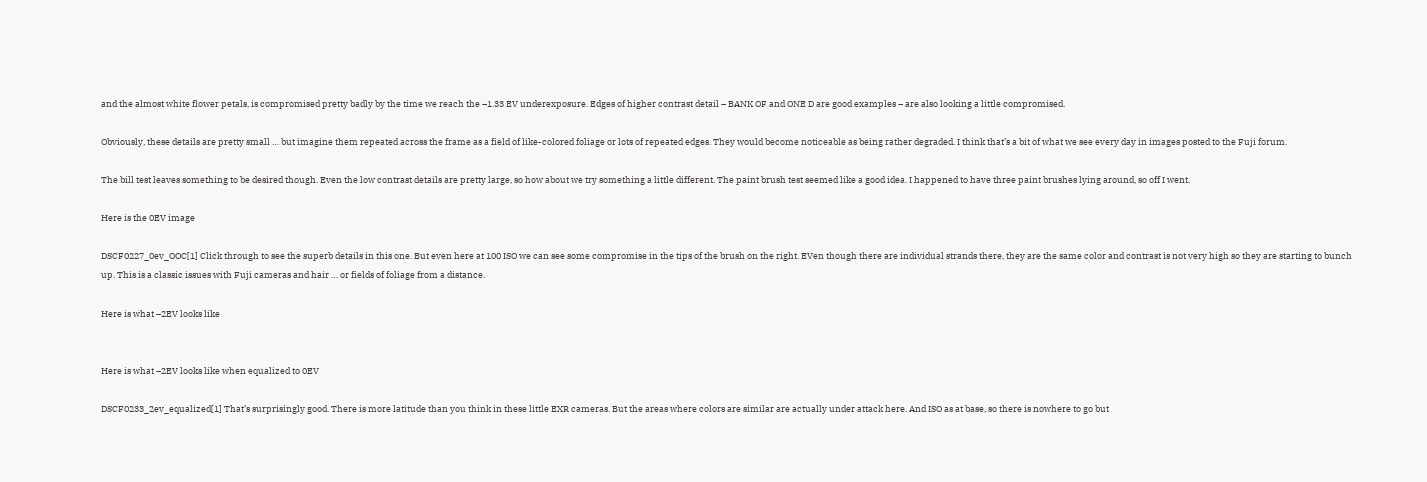and the almost white flower petals, is compromised pretty badly by the time we reach the –1.33 EV underexposure. Edges of higher contrast detail – BANK OF and ONE D are good examples – are also looking a little compromised.

Obviously, these details are pretty small … but imagine them repeated across the frame as a field of like-colored foliage or lots of repeated edges. They would become noticeable as being rather degraded. I think that’s a bit of what we see every day in images posted to the Fuji forum.

The bill test leaves something to be desired though. Even the low contrast details are pretty large, so how about we try something a little different. The paint brush test seemed like a good idea. I happened to have three paint brushes lying around, so off I went.

Here is the 0EV image

DSCF0227_0ev_OOC[1] Click through to see the superb details in this one. But even here at 100 ISO we can see some compromise in the tips of the brush on the right. EVen though there are individual strands there, they are the same color and contrast is not very high so they are starting to bunch up. This is a classic issues with Fuji cameras and hair … or fields of foliage from a distance.

Here is what –2EV looks like


Here is what –2EV looks like when equalized to 0EV

DSCF0233_2ev_equalized[1] That’s surprisingly good. There is more latitude than you think in these little EXR cameras. But the areas where colors are similar are actually under attack here. And ISO as at base, so there is nowhere to go but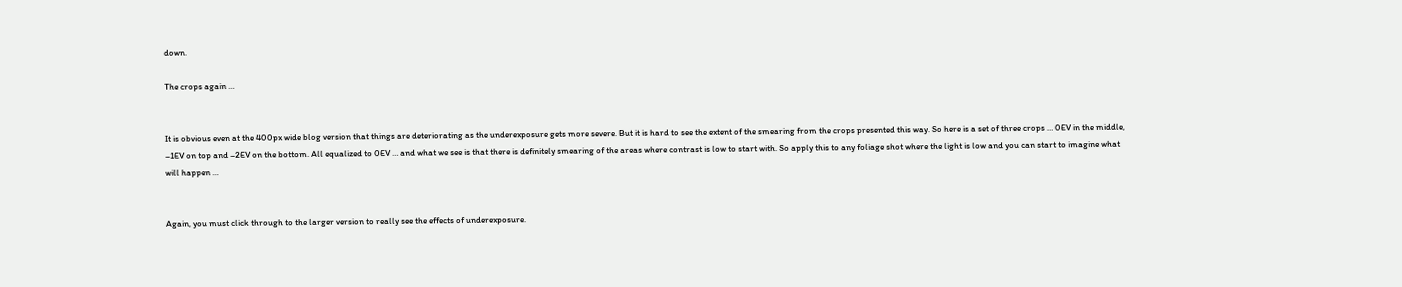down.

The crops again …


It is obvious even at the 400px wide blog version that things are deteriorating as the underexposure gets more severe. But it is hard to see the extent of the smearing from the crops presented this way. So here is a set of three crops … 0EV in the middle, –1EV on top and –2EV on the bottom. All equalized to 0EV … and what we see is that there is definitely smearing of the areas where contrast is low to start with. So apply this to any foliage shot where the light is low and you can start to imagine what will happen …


Again, you must click through to the larger version to really see the effects of underexposure.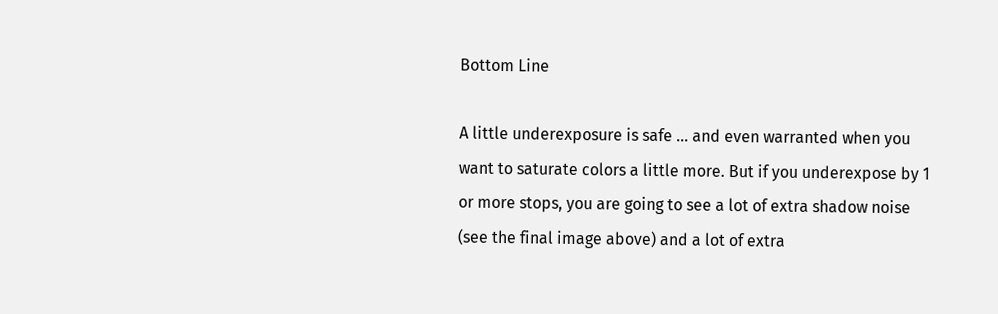Bottom Line

A little underexposure is safe … and even warranted when you want to saturate colors a little more. But if you underexpose by 1 or more stops, you are going to see a lot of extra shadow noise (see the final image above) and a lot of extra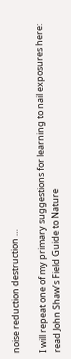noise reduction destruction …

I will repeat one of my primary suggestions for learning to nail exposures here: read John Shaw’s Field Guide to Nature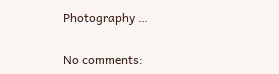Photography …

No comments: